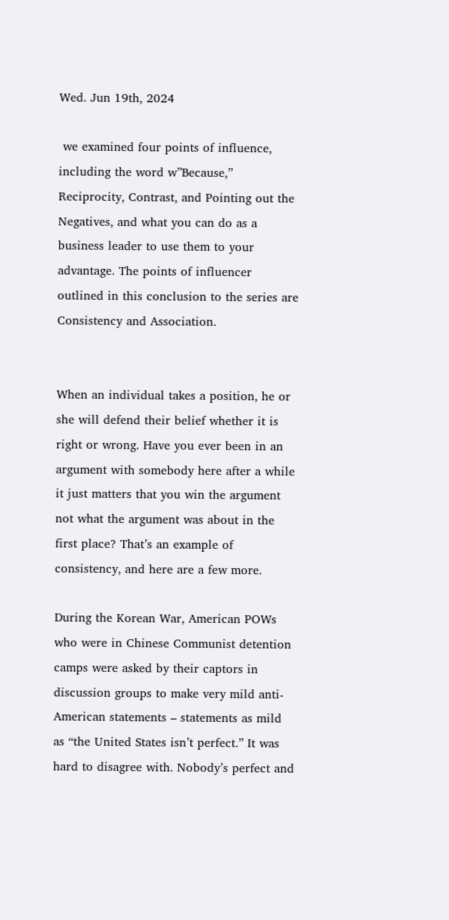Wed. Jun 19th, 2024

 we examined four points of influence, including the word w”Because,” Reciprocity, Contrast, and Pointing out the Negatives, and what you can do as a business leader to use them to your advantage. The points of influencer outlined in this conclusion to the series are Consistency and Association.


When an individual takes a position, he or she will defend their belief whether it is right or wrong. Have you ever been in an argument with somebody here after a while it just matters that you win the argument not what the argument was about in the first place? That’s an example of consistency, and here are a few more.

During the Korean War, American POWs who were in Chinese Communist detention camps were asked by their captors in discussion groups to make very mild anti-American statements – statements as mild as “the United States isn’t perfect.” It was hard to disagree with. Nobody’s perfect and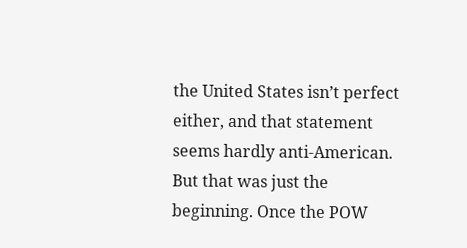the United States isn’t perfect either, and that statement seems hardly anti-American. But that was just the beginning. Once the POW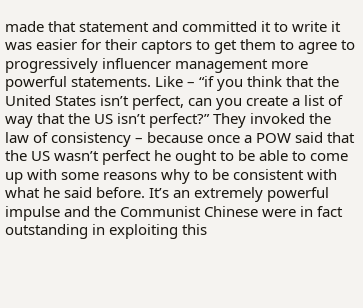made that statement and committed it to write it was easier for their captors to get them to agree to progressively influencer management more powerful statements. Like – “if you think that the United States isn’t perfect, can you create a list of way that the US isn’t perfect?” They invoked the law of consistency – because once a POW said that the US wasn’t perfect he ought to be able to come up with some reasons why to be consistent with what he said before. It’s an extremely powerful impulse and the Communist Chinese were in fact outstanding in exploiting this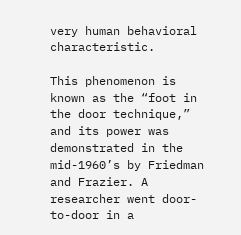very human behavioral characteristic.

This phenomenon is known as the “foot in the door technique,” and its power was demonstrated in the mid-1960’s by Friedman and Frazier. A researcher went door-to-door in a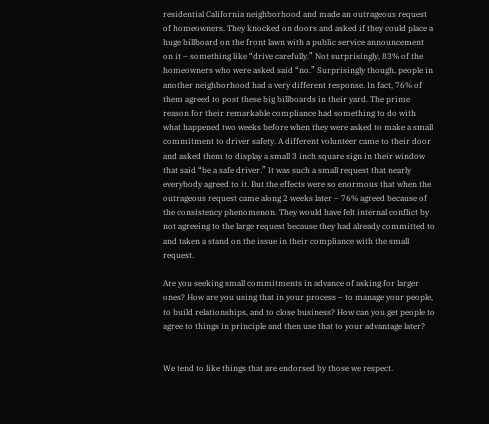residential California neighborhood and made an outrageous request of homeowners. They knocked on doors and asked if they could place a huge billboard on the front lawn with a public service announcement on it – something like “drive carefully.” Not surprisingly, 83% of the homeowners who were asked said “no.” Surprisingly though, people in another neighborhood had a very different response. In fact, 76% of them agreed to post these big billboards in their yard. The prime reason for their remarkable compliance had something to do with what happened two weeks before when they were asked to make a small commitment to driver safety. A different volunteer came to their door and asked them to display a small 3 inch square sign in their window that said “be a safe driver.” It was such a small request that nearly everybody agreed to it. But the effects were so enormous that when the outrageous request came along 2 weeks later – 76% agreed because of the consistency phenomenon. They would have felt internal conflict by not agreeing to the large request because they had already committed to and taken a stand on the issue in their compliance with the small request.

Are you seeking small commitments in advance of asking for larger ones? How are you using that in your process – to manage your people, to build relationships, and to close business? How can you get people to agree to things in principle and then use that to your advantage later?


We tend to like things that are endorsed by those we respect.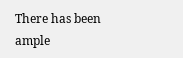There has been ample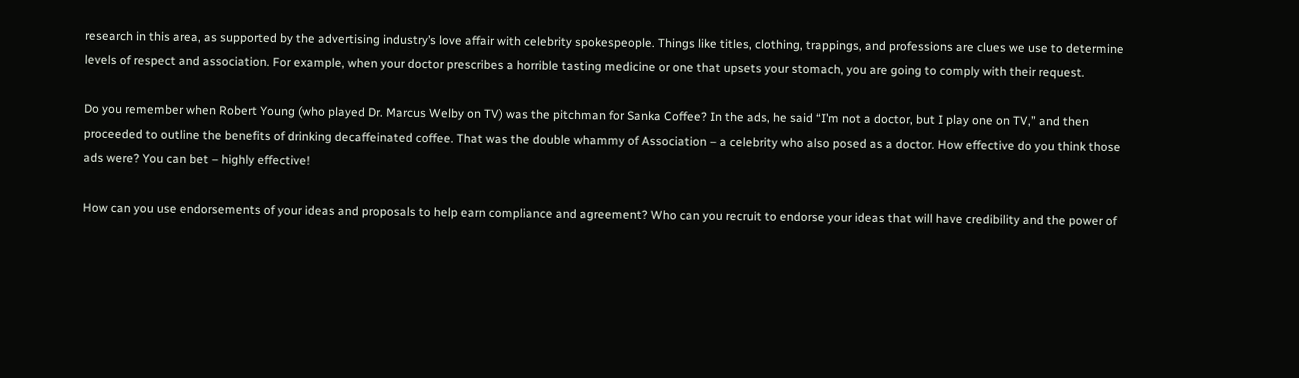research in this area, as supported by the advertising industry’s love affair with celebrity spokespeople. Things like titles, clothing, trappings, and professions are clues we use to determine levels of respect and association. For example, when your doctor prescribes a horrible tasting medicine or one that upsets your stomach, you are going to comply with their request.

Do you remember when Robert Young (who played Dr. Marcus Welby on TV) was the pitchman for Sanka Coffee? In the ads, he said “I’m not a doctor, but I play one on TV,” and then proceeded to outline the benefits of drinking decaffeinated coffee. That was the double whammy of Association – a celebrity who also posed as a doctor. How effective do you think those ads were? You can bet – highly effective!

How can you use endorsements of your ideas and proposals to help earn compliance and agreement? Who can you recruit to endorse your ideas that will have credibility and the power of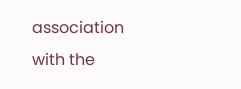association with the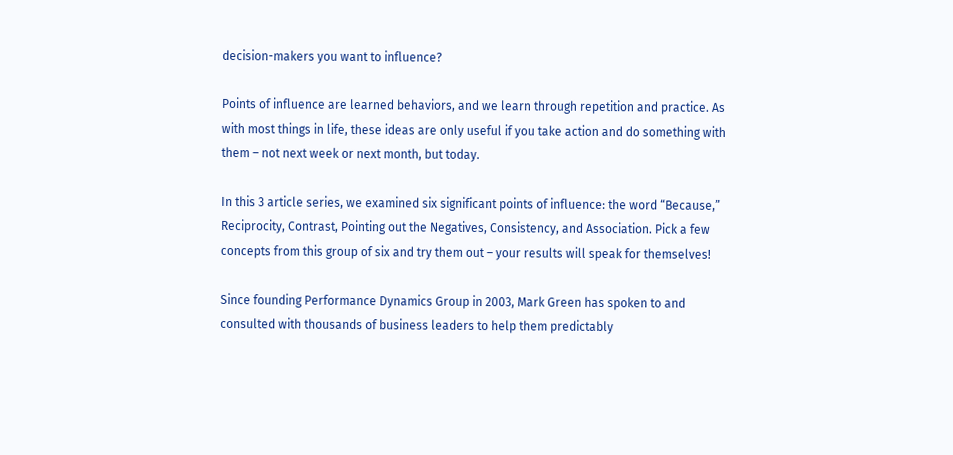decision-makers you want to influence?

Points of influence are learned behaviors, and we learn through repetition and practice. As with most things in life, these ideas are only useful if you take action and do something with them – not next week or next month, but today.

In this 3 article series, we examined six significant points of influence: the word “Because,” Reciprocity, Contrast, Pointing out the Negatives, Consistency, and Association. Pick a few concepts from this group of six and try them out – your results will speak for themselves!

Since founding Performance Dynamics Group in 2003, Mark Green has spoken to and consulted with thousands of business leaders to help them predictably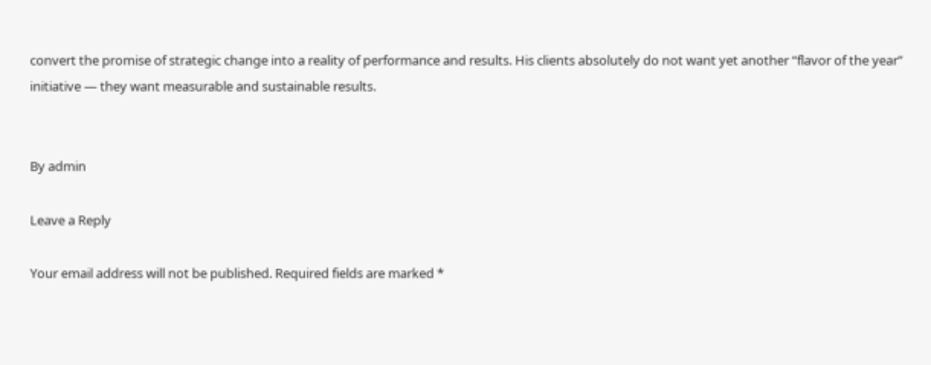convert the promise of strategic change into a reality of performance and results. His clients absolutely do not want yet another “flavor of the year” initiative — they want measurable and sustainable results.


By admin

Leave a Reply

Your email address will not be published. Required fields are marked *